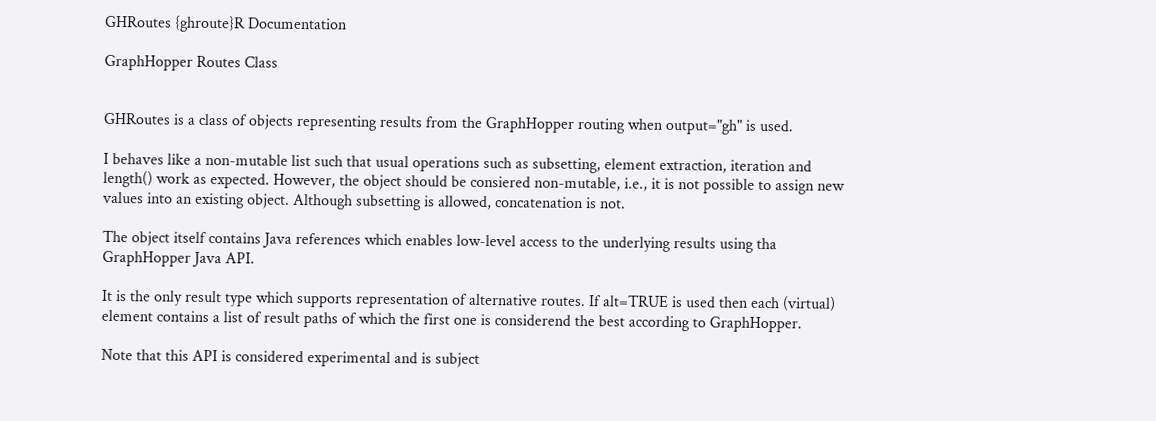GHRoutes {ghroute}R Documentation

GraphHopper Routes Class


GHRoutes is a class of objects representing results from the GraphHopper routing when output="gh" is used.

I behaves like a non-mutable list such that usual operations such as subsetting, element extraction, iteration and length() work as expected. However, the object should be consiered non-mutable, i.e., it is not possible to assign new values into an existing object. Although subsetting is allowed, concatenation is not.

The object itself contains Java references which enables low-level access to the underlying results using tha GraphHopper Java API.

It is the only result type which supports representation of alternative routes. If alt=TRUE is used then each (virtual) element contains a list of result paths of which the first one is considerend the best according to GraphHopper.

Note that this API is considered experimental and is subject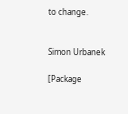to change.


Simon Urbanek

[Package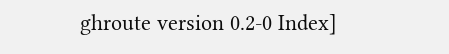ghroute version 0.2-0 Index]